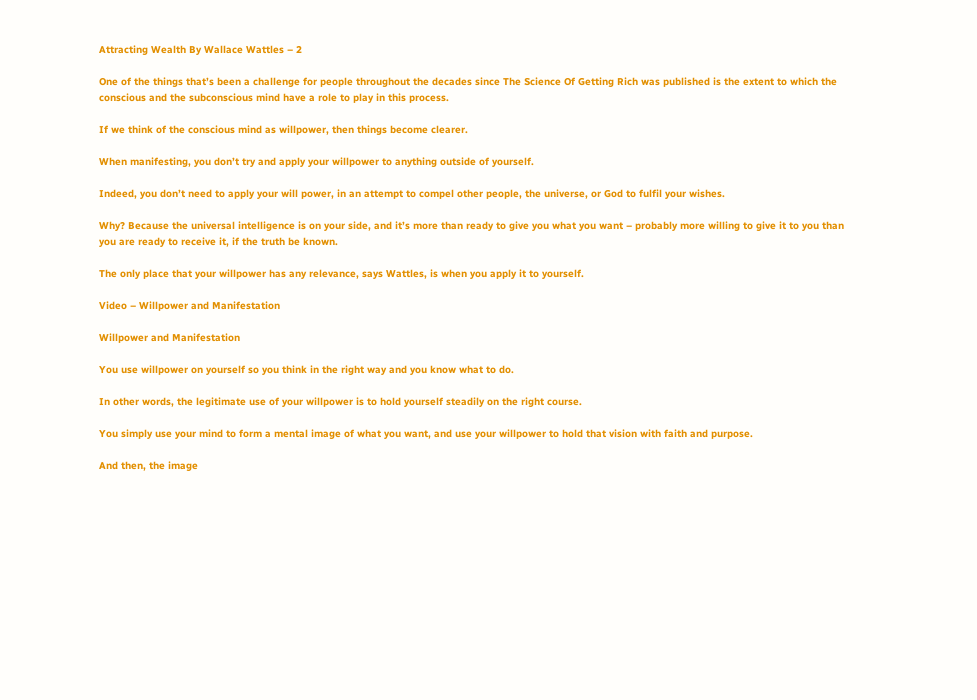Attracting Wealth By Wallace Wattles – 2

One of the things that’s been a challenge for people throughout the decades since The Science Of Getting Rich was published is the extent to which the conscious and the subconscious mind have a role to play in this process.

If we think of the conscious mind as willpower, then things become clearer.

When manifesting, you don’t try and apply your willpower to anything outside of yourself.

Indeed, you don’t need to apply your will power, in an attempt to compel other people, the universe, or God to fulfil your wishes.

Why? Because the universal intelligence is on your side, and it’s more than ready to give you what you want – probably more willing to give it to you than you are ready to receive it, if the truth be known.

The only place that your willpower has any relevance, says Wattles, is when you apply it to yourself.

Video – Willpower and Manifestation

Willpower and Manifestation

You use willpower on yourself so you think in the right way and you know what to do.

In other words, the legitimate use of your willpower is to hold yourself steadily on the right course.

You simply use your mind to form a mental image of what you want, and use your willpower to hold that vision with faith and purpose.

And then, the image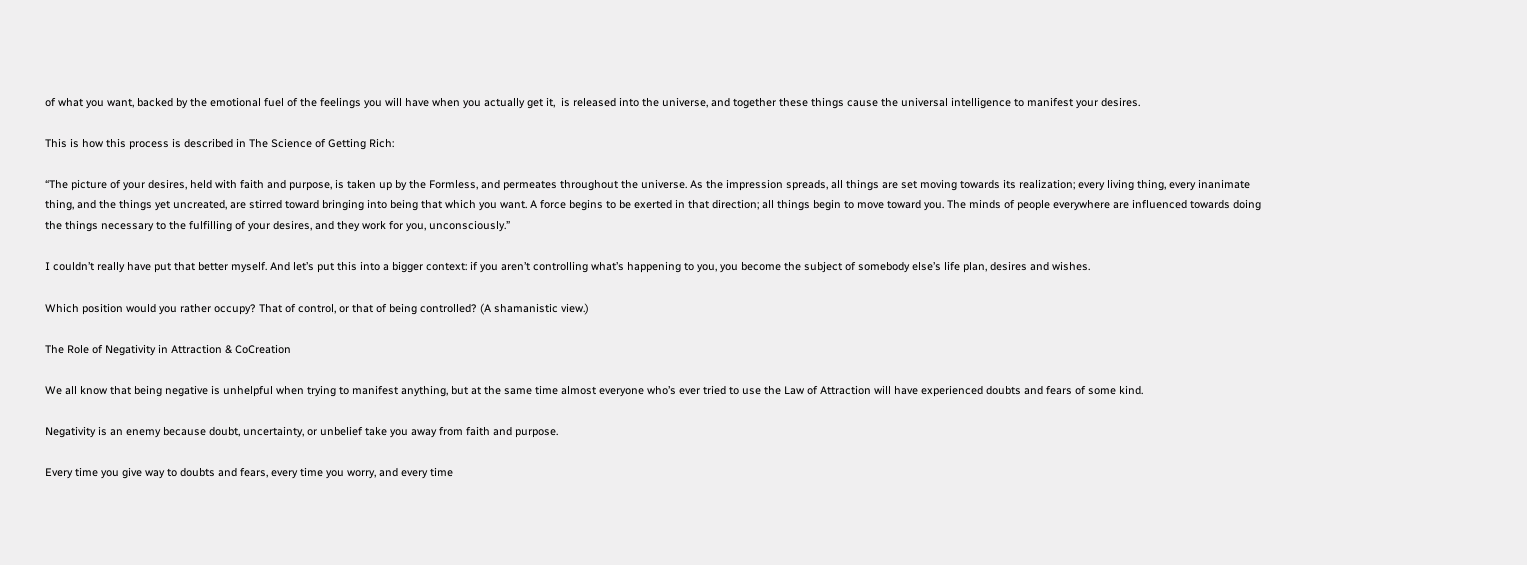of what you want, backed by the emotional fuel of the feelings you will have when you actually get it,  is released into the universe, and together these things cause the universal intelligence to manifest your desires.

This is how this process is described in The Science of Getting Rich:

“The picture of your desires, held with faith and purpose, is taken up by the Formless, and permeates throughout the universe. As the impression spreads, all things are set moving towards its realization; every living thing, every inanimate thing, and the things yet uncreated, are stirred toward bringing into being that which you want. A force begins to be exerted in that direction; all things begin to move toward you. The minds of people everywhere are influenced towards doing the things necessary to the fulfilling of your desires, and they work for you, unconsciously.”

I couldn’t really have put that better myself. And let’s put this into a bigger context: if you aren’t controlling what’s happening to you, you become the subject of somebody else’s life plan, desires and wishes.

Which position would you rather occupy? That of control, or that of being controlled? (A shamanistic view.)

The Role of Negativity in Attraction & CoCreation

We all know that being negative is unhelpful when trying to manifest anything, but at the same time almost everyone who’s ever tried to use the Law of Attraction will have experienced doubts and fears of some kind.

Negativity is an enemy because doubt, uncertainty, or unbelief take you away from faith and purpose.

Every time you give way to doubts and fears, every time you worry, and every time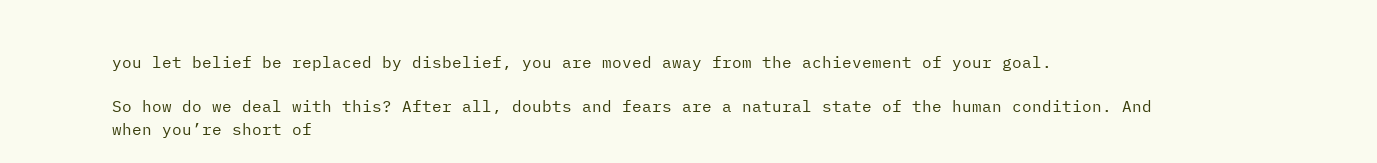you let belief be replaced by disbelief, you are moved away from the achievement of your goal.

So how do we deal with this? After all, doubts and fears are a natural state of the human condition. And when you’re short of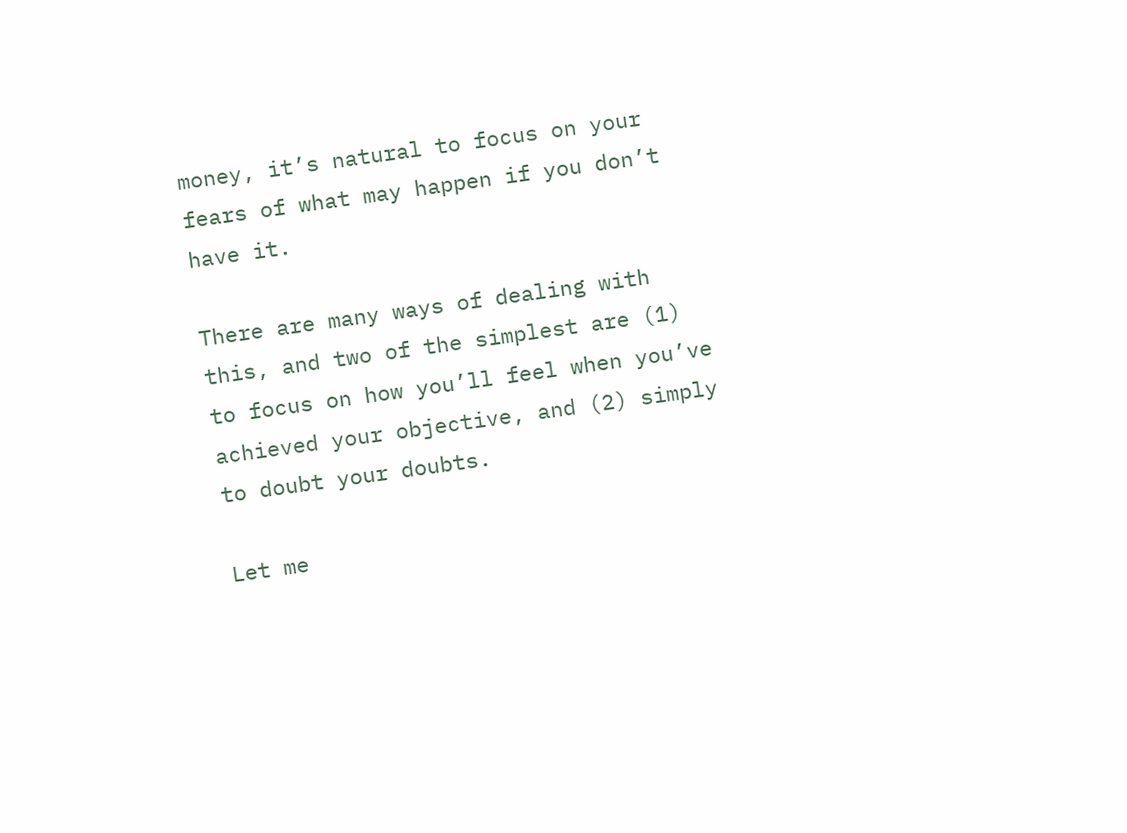money, it’s natural to focus on your fears of what may happen if you don’t have it.

There are many ways of dealing with this, and two of the simplest are (1) to focus on how you’ll feel when you’ve achieved your objective, and (2) simply to doubt your doubts.

Let me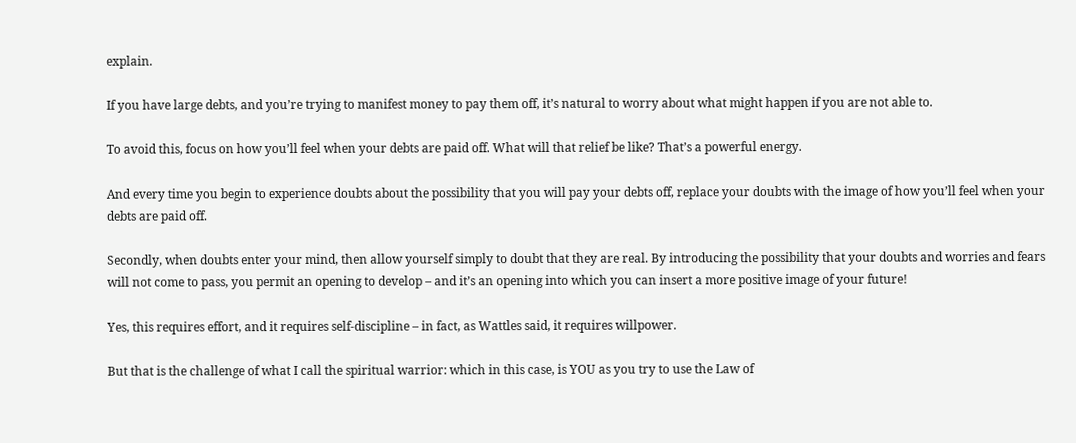explain.

If you have large debts, and you’re trying to manifest money to pay them off, it’s natural to worry about what might happen if you are not able to.

To avoid this, focus on how you’ll feel when your debts are paid off. What will that relief be like? That’s a powerful energy.

And every time you begin to experience doubts about the possibility that you will pay your debts off, replace your doubts with the image of how you’ll feel when your debts are paid off.

Secondly, when doubts enter your mind, then allow yourself simply to doubt that they are real. By introducing the possibility that your doubts and worries and fears will not come to pass, you permit an opening to develop – and it’s an opening into which you can insert a more positive image of your future!

Yes, this requires effort, and it requires self-discipline – in fact, as Wattles said, it requires willpower.

But that is the challenge of what I call the spiritual warrior: which in this case, is YOU as you try to use the Law of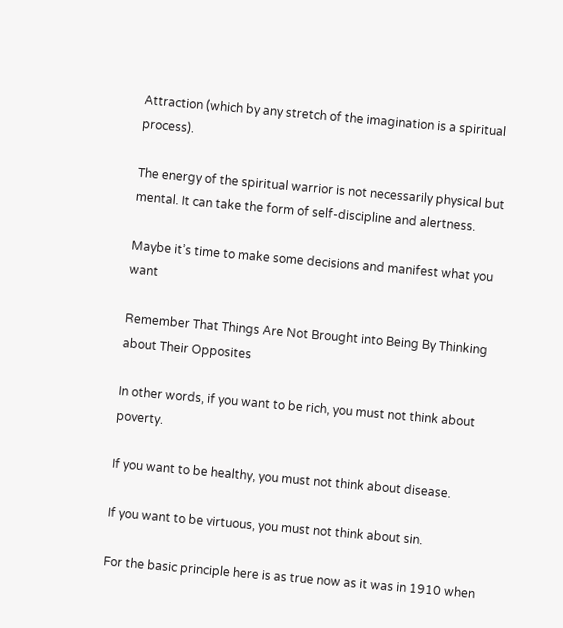Attraction (which by any stretch of the imagination is a spiritual process).

The energy of the spiritual warrior is not necessarily physical but mental. It can take the form of self-discipline and alertness.

Maybe it’s time to make some decisions and manifest what you want

Remember That Things Are Not Brought into Being By Thinking about Their Opposites

In other words, if you want to be rich, you must not think about poverty.

If you want to be healthy, you must not think about disease.

If you want to be virtuous, you must not think about sin.

For the basic principle here is as true now as it was in 1910 when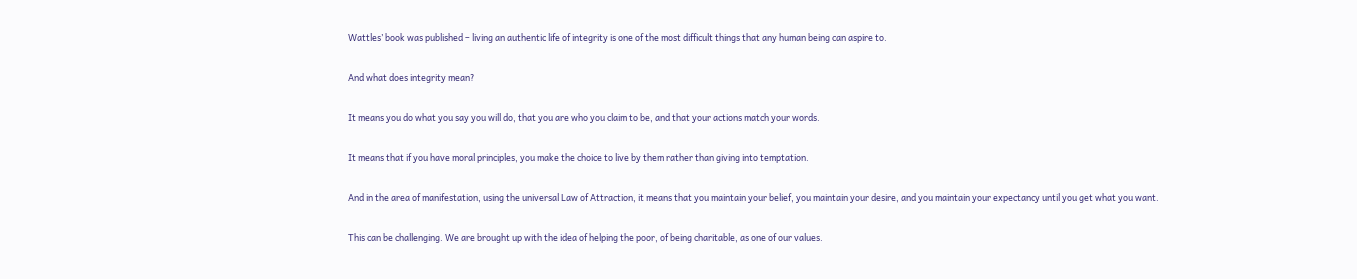Wattles’ book was published – living an authentic life of integrity is one of the most difficult things that any human being can aspire to.

And what does integrity mean?

It means you do what you say you will do, that you are who you claim to be, and that your actions match your words.

It means that if you have moral principles, you make the choice to live by them rather than giving into temptation.

And in the area of manifestation, using the universal Law of Attraction, it means that you maintain your belief, you maintain your desire, and you maintain your expectancy until you get what you want.

This can be challenging. We are brought up with the idea of helping the poor, of being charitable, as one of our values.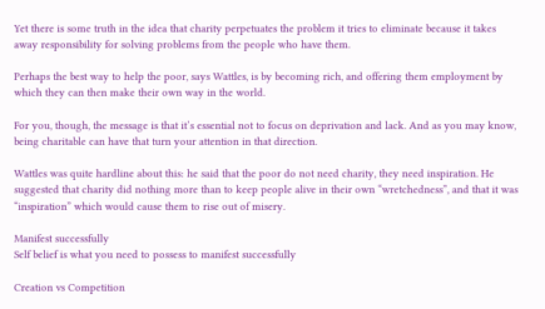Yet there is some truth in the idea that charity perpetuates the problem it tries to eliminate because it takes away responsibility for solving problems from the people who have them.

Perhaps the best way to help the poor, says Wattles, is by becoming rich, and offering them employment by which they can then make their own way in the world.

For you, though, the message is that it’s essential not to focus on deprivation and lack. And as you may know, being charitable can have that turn your attention in that direction.

Wattles was quite hardline about this: he said that the poor do not need charity, they need inspiration. He suggested that charity did nothing more than to keep people alive in their own “wretchedness”, and that it was “inspiration” which would cause them to rise out of misery.

Manifest successfully
Self belief is what you need to possess to manifest successfully

Creation vs Competition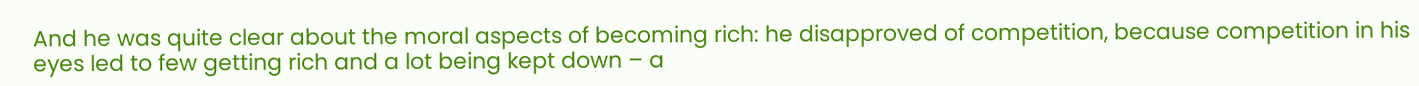And he was quite clear about the moral aspects of becoming rich: he disapproved of competition, because competition in his eyes led to few getting rich and a lot being kept down – a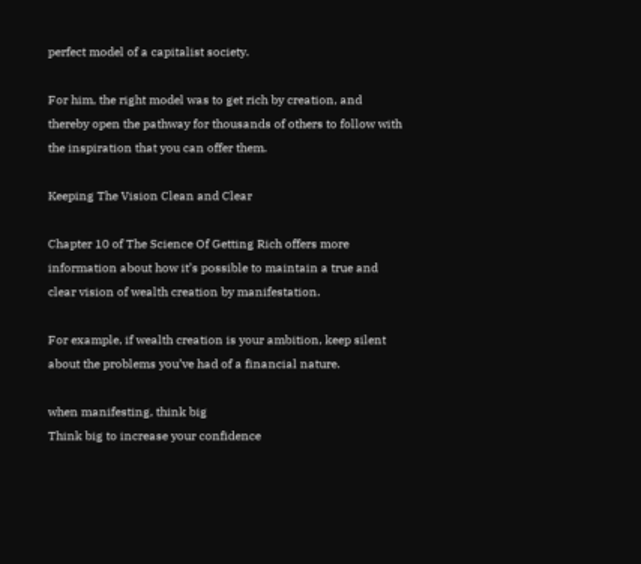perfect model of a capitalist society.

For him, the right model was to get rich by creation, and thereby open the pathway for thousands of others to follow with the inspiration that you can offer them.

Keeping The Vision Clean and Clear

Chapter 10 of The Science Of Getting Rich offers more information about how it’s possible to maintain a true and clear vision of wealth creation by manifestation.

For example, if wealth creation is your ambition, keep silent about the problems you’ve had of a financial nature.

when manifesting, think big
Think big to increase your confidence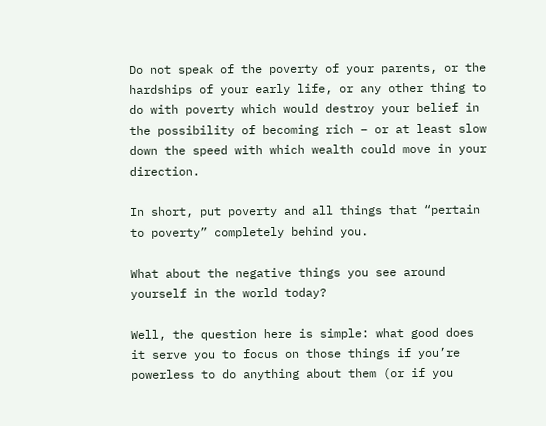Do not speak of the poverty of your parents, or the hardships of your early life, or any other thing to do with poverty which would destroy your belief in the possibility of becoming rich – or at least slow down the speed with which wealth could move in your direction.

In short, put poverty and all things that “pertain to poverty” completely behind you.

What about the negative things you see around yourself in the world today?

Well, the question here is simple: what good does it serve you to focus on those things if you’re powerless to do anything about them (or if you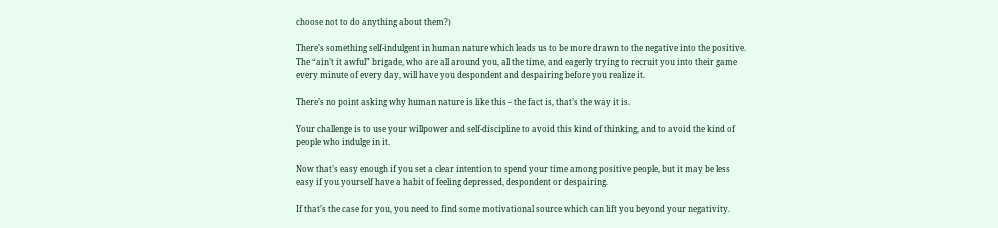choose not to do anything about them?)

There’s something self-indulgent in human nature which leads us to be more drawn to the negative into the positive. The “ain’t it awful” brigade, who are all around you, all the time, and eagerly trying to recruit you into their game every minute of every day, will have you despondent and despairing before you realize it.

There’s no point asking why human nature is like this – the fact is, that’s the way it is.

Your challenge is to use your willpower and self-discipline to avoid this kind of thinking, and to avoid the kind of people who indulge in it.

Now that’s easy enough if you set a clear intention to spend your time among positive people, but it may be less easy if you yourself have a habit of feeling depressed, despondent or despairing.

If that’s the case for you, you need to find some motivational source which can lift you beyond your negativity.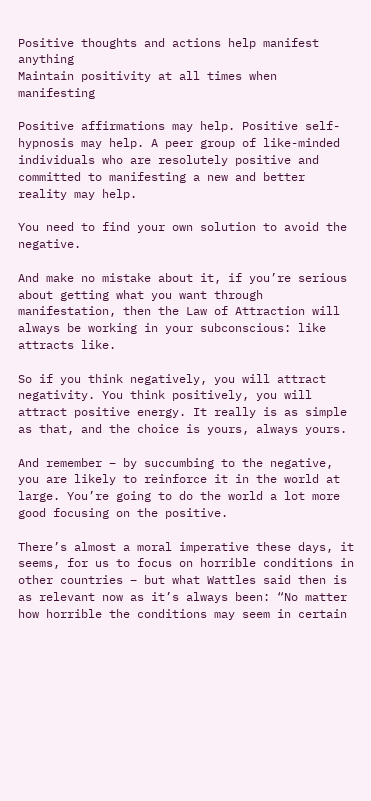Positive thoughts and actions help manifest anything
Maintain positivity at all times when manifesting

Positive affirmations may help. Positive self-hypnosis may help. A peer group of like-minded individuals who are resolutely positive and committed to manifesting a new and better reality may help.

You need to find your own solution to avoid the negative.

And make no mistake about it, if you’re serious about getting what you want through manifestation, then the Law of Attraction will always be working in your subconscious: like attracts like.

So if you think negatively, you will attract negativity. You think positively, you will attract positive energy. It really is as simple as that, and the choice is yours, always yours.

And remember – by succumbing to the negative, you are likely to reinforce it in the world at large. You’re going to do the world a lot more good focusing on the positive.

There’s almost a moral imperative these days, it seems, for us to focus on horrible conditions in other countries – but what Wattles said then is as relevant now as it’s always been: “No matter how horrible the conditions may seem in certain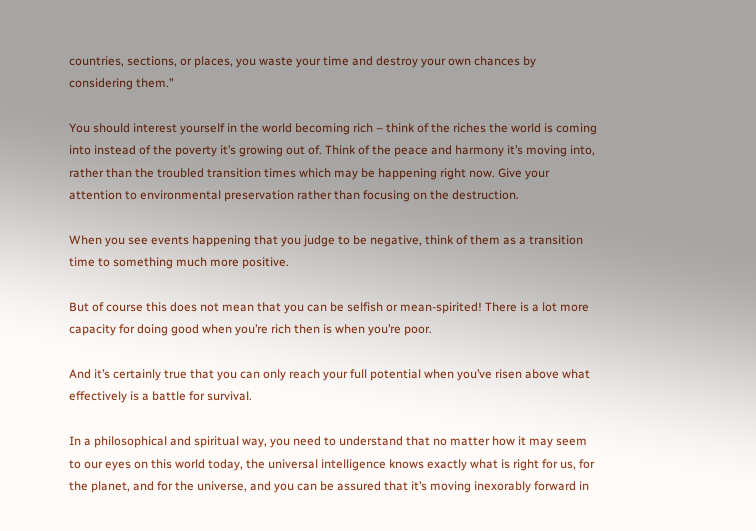countries, sections, or places, you waste your time and destroy your own chances by considering them.”

You should interest yourself in the world becoming rich – think of the riches the world is coming into instead of the poverty it’s growing out of. Think of the peace and harmony it’s moving into, rather than the troubled transition times which may be happening right now. Give your attention to environmental preservation rather than focusing on the destruction.

When you see events happening that you judge to be negative, think of them as a transition time to something much more positive.

But of course this does not mean that you can be selfish or mean-spirited! There is a lot more capacity for doing good when you’re rich then is when you’re poor.

And it’s certainly true that you can only reach your full potential when you’ve risen above what effectively is a battle for survival.

In a philosophical and spiritual way, you need to understand that no matter how it may seem to our eyes on this world today, the universal intelligence knows exactly what is right for us, for the planet, and for the universe, and you can be assured that it’s moving inexorably forward in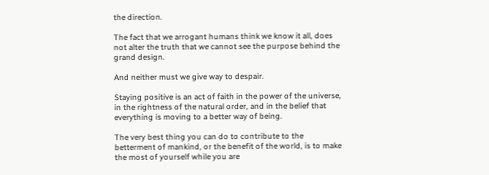the direction.

The fact that we arrogant humans think we know it all, does not alter the truth that we cannot see the purpose behind the grand design.

And neither must we give way to despair.

Staying positive is an act of faith in the power of the universe, in the rightness of the natural order, and in the belief that everything is moving to a better way of being.

The very best thing you can do to contribute to the betterment of mankind, or the benefit of the world, is to make the most of yourself while you are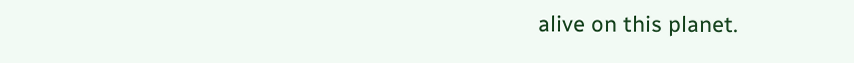alive on this planet.